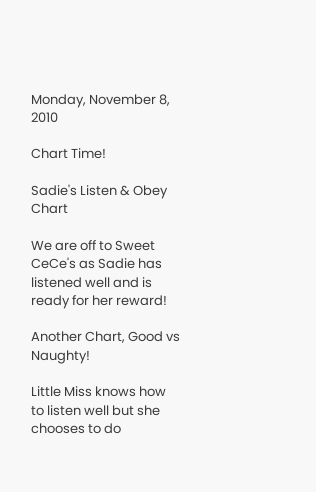Monday, November 8, 2010

Chart Time!

Sadie's Listen & Obey Chart

We are off to Sweet CeCe's as Sadie has listened well and is ready for her reward!

Another Chart, Good vs Naughty!

Little Miss knows how to listen well but she chooses to do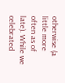otherwise (a little more often as of late). While we celebrated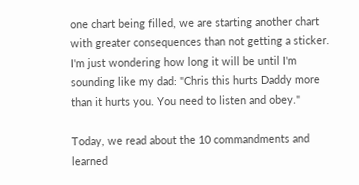one chart being filled, we are starting another chart with greater consequences than not getting a sticker. I'm just wondering how long it will be until I'm sounding like my dad: "Chris this hurts Daddy more than it hurts you. You need to listen and obey."

Today, we read about the 10 commandments and learned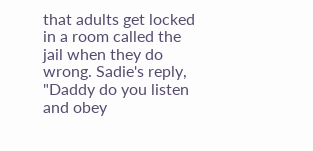that adults get locked in a room called the jail when they do wrong. Sadie's reply, "Daddy do you listen and obey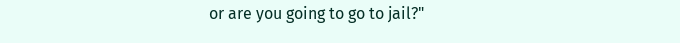or are you going to go to jail?"